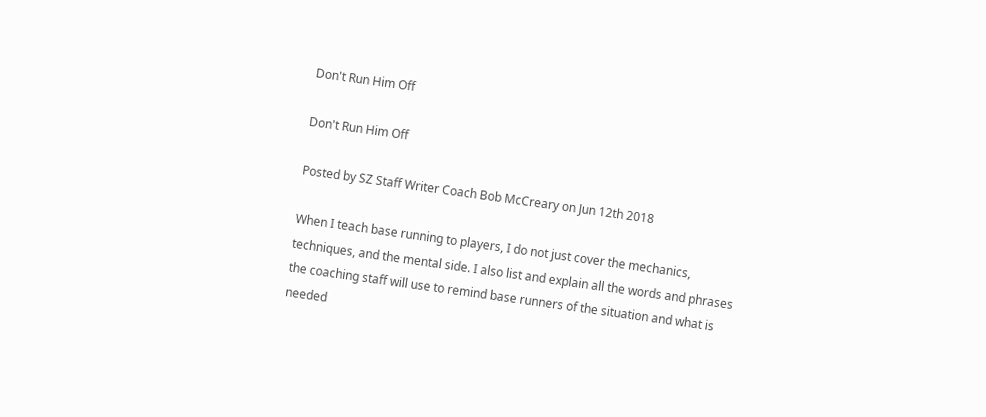Don't Run Him Off

Don't Run Him Off

Posted by SZ Staff Writer Coach Bob McCreary on Jun 12th 2018

When I teach base running to players, I do not just cover the mechanics, techniques, and the mental side. I also list and explain all the words and phrases the coaching staff will use to remind base runners of the situation and what is needed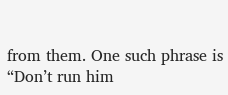from them. One such phrase is “Don’t run him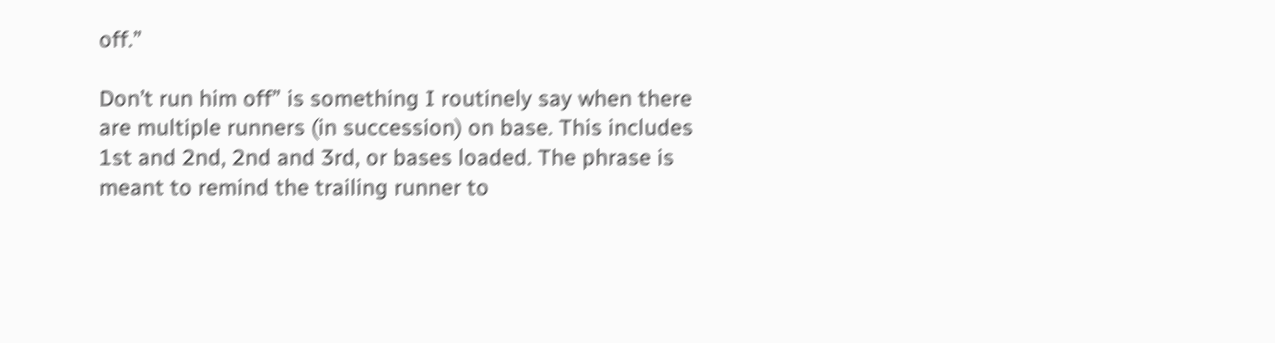off.”

Don’t run him off” is something I routinely say when there are multiple runners (in succession) on base. This includes 1st and 2nd, 2nd and 3rd, or bases loaded. The phrase is meant to remind the trailing runner to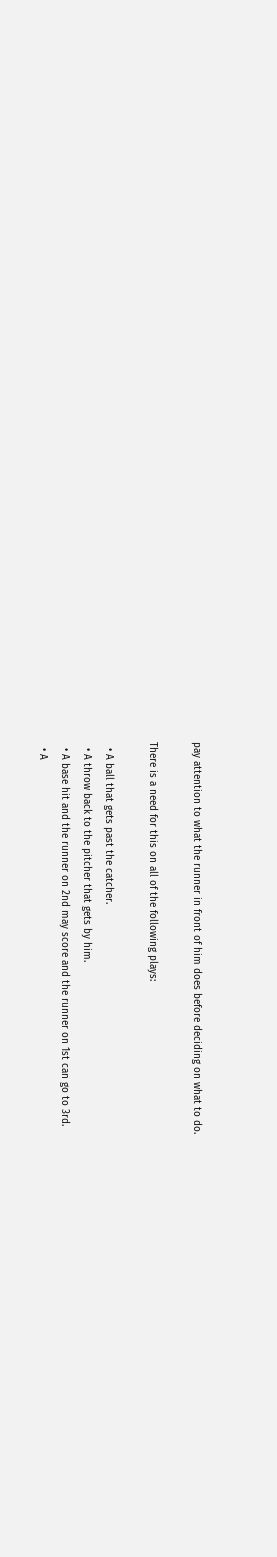pay attention to what the runner in front of him does before deciding on what to do.

There is a need for this on all of the following plays:

  • A ball that gets past the catcher.
  • A throw back to the pitcher that gets by him.
  • A base hit and the runner on 2nd may score and the runner on 1st can go to 3rd.
  • A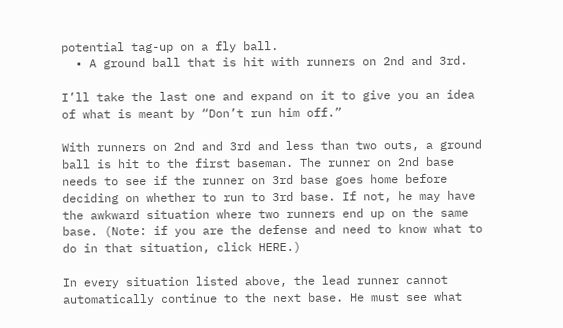potential tag-up on a fly ball.
  • A ground ball that is hit with runners on 2nd and 3rd.

I’ll take the last one and expand on it to give you an idea of what is meant by “Don’t run him off.”

With runners on 2nd and 3rd and less than two outs, a ground ball is hit to the first baseman. The runner on 2nd base needs to see if the runner on 3rd base goes home before deciding on whether to run to 3rd base. If not, he may have the awkward situation where two runners end up on the same base. (Note: if you are the defense and need to know what to do in that situation, click HERE.)

In every situation listed above, the lead runner cannot automatically continue to the next base. He must see what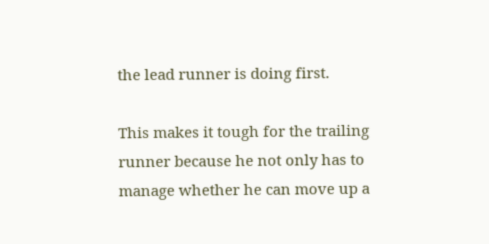the lead runner is doing first.

This makes it tough for the trailing runner because he not only has to manage whether he can move up a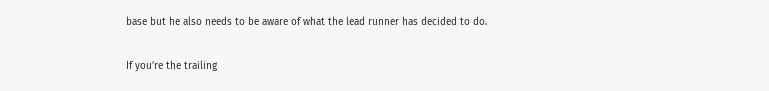base but he also needs to be aware of what the lead runner has decided to do.

If you’re the trailing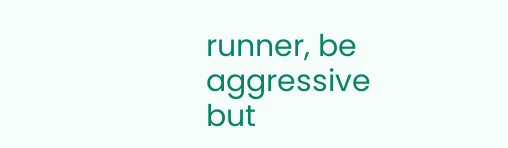runner, be aggressive but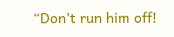“Don’t run him off!